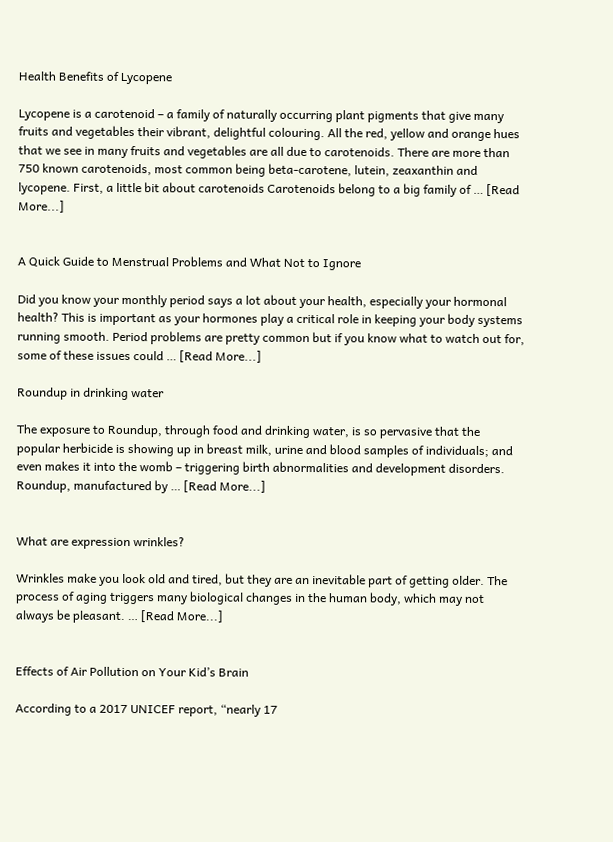Health Benefits of Lycopene

Lycopene is a carotenoid – a family of naturally occurring plant pigments that give many fruits and vegetables their vibrant, delightful colouring. All the red, yellow and orange hues that we see in many fruits and vegetables are all due to carotenoids. There are more than 750 known carotenoids, most common being beta-carotene, lutein, zeaxanthin and lycopene. First, a little bit about carotenoids Carotenoids belong to a big family of … [Read More...]


A Quick Guide to Menstrual Problems and What Not to Ignore

Did you know your monthly period says a lot about your health, especially your hormonal health? This is important as your hormones play a critical role in keeping your body systems running smooth. Period problems are pretty common but if you know what to watch out for, some of these issues could … [Read More...]

Roundup in drinking water

The exposure to Roundup, through food and drinking water, is so pervasive that the popular herbicide is showing up in breast milk, urine and blood samples of individuals; and even makes it into the womb – triggering birth abnormalities and development disorders.  Roundup, manufactured by … [Read More...]


What are expression wrinkles?

Wrinkles make you look old and tired, but they are an inevitable part of getting older. The process of aging triggers many biological changes in the human body, which may not always be pleasant. … [Read More...]


Effects of Air Pollution on Your Kid’s Brain

According to a 2017 UNICEF report, “nearly 17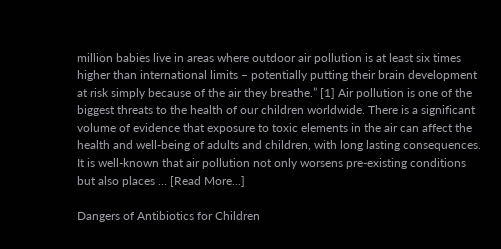million babies live in areas where outdoor air pollution is at least six times higher than international limits – potentially putting their brain development at risk simply because of the air they breathe.” [1] Air pollution is one of the biggest threats to the health of our children worldwide. There is a significant volume of evidence that exposure to toxic elements in the air can affect the health and well-being of adults and children, with long lasting consequences.  It is well-known that air pollution not only worsens pre-existing conditions but also places … [Read More...]

Dangers of Antibiotics for Children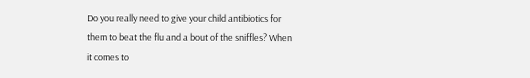Do you really need to give your child antibiotics for them to beat the flu and a bout of the sniffles? When it comes to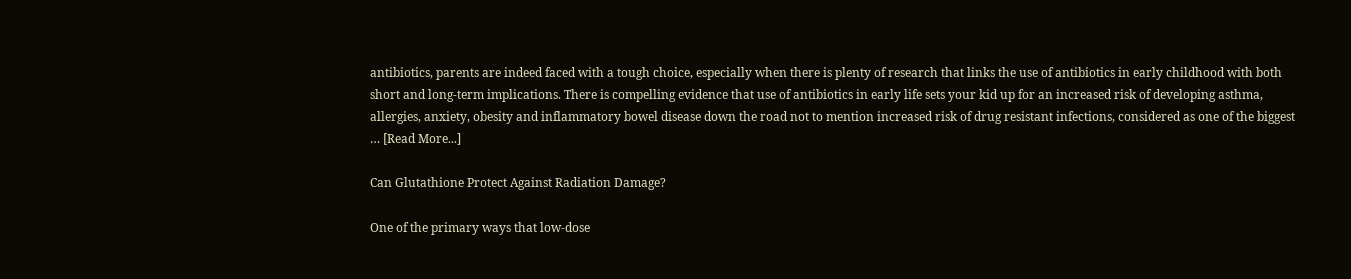antibiotics, parents are indeed faced with a tough choice, especially when there is plenty of research that links the use of antibiotics in early childhood with both short and long-term implications. There is compelling evidence that use of antibiotics in early life sets your kid up for an increased risk of developing asthma, allergies, anxiety, obesity and inflammatory bowel disease down the road not to mention increased risk of drug resistant infections, considered as one of the biggest … [Read More...]

Can Glutathione Protect Against Radiation Damage?

One of the primary ways that low-dose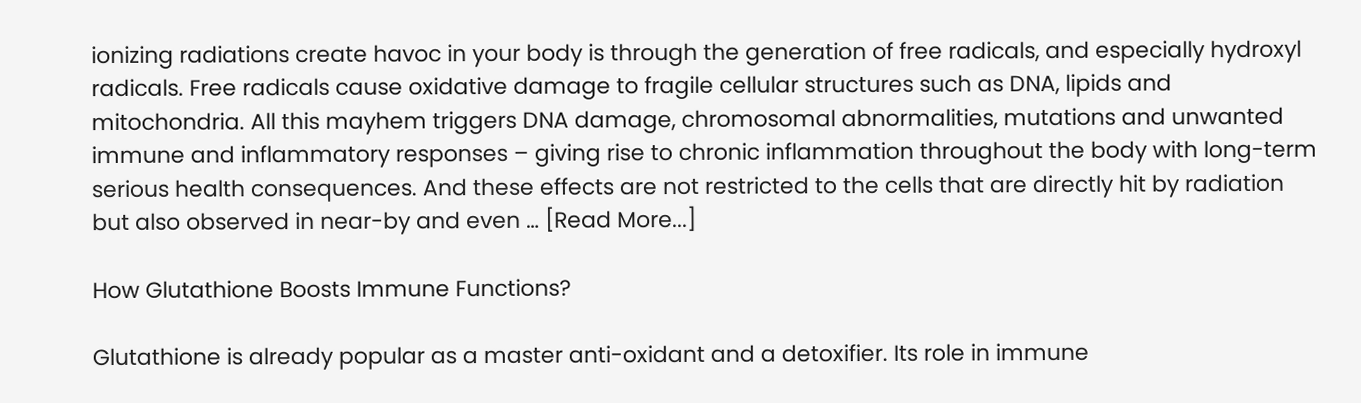ionizing radiations create havoc in your body is through the generation of free radicals, and especially hydroxyl radicals. Free radicals cause oxidative damage to fragile cellular structures such as DNA, lipids and mitochondria. All this mayhem triggers DNA damage, chromosomal abnormalities, mutations and unwanted immune and inflammatory responses – giving rise to chronic inflammation throughout the body with long-term serious health consequences. And these effects are not restricted to the cells that are directly hit by radiation but also observed in near-by and even … [Read More...]

How Glutathione Boosts Immune Functions?

Glutathione is already popular as a master anti-oxidant and a detoxifier. Its role in immune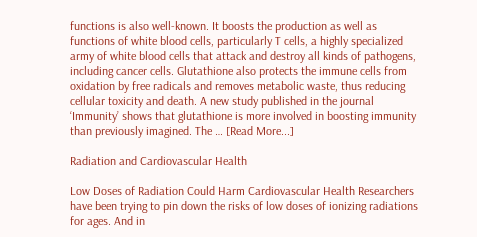functions is also well-known. It boosts the production as well as functions of white blood cells, particularly T cells, a highly specialized army of white blood cells that attack and destroy all kinds of pathogens, including cancer cells. Glutathione also protects the immune cells from oxidation by free radicals and removes metabolic waste, thus reducing cellular toxicity and death. A new study published in the journal ‘Immunity’ shows that glutathione is more involved in boosting immunity than previously imagined. The … [Read More...]

Radiation and Cardiovascular Health

Low Doses of Radiation Could Harm Cardiovascular Health Researchers have been trying to pin down the risks of low doses of ionizing radiations for ages. And in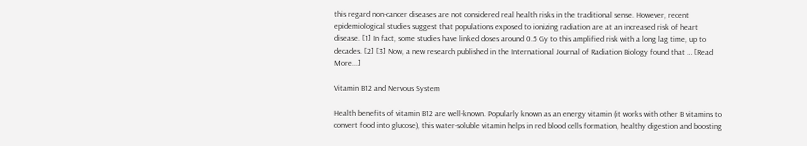this regard non-cancer diseases are not considered real health risks in the traditional sense. However, recent epidemiological studies suggest that populations exposed to ionizing radiation are at an increased risk of heart disease. [1] In fact, some studies have linked doses around 0.5 Gy to this amplified risk with a long lag time, up to decades. [2] [3] Now, a new research published in the International Journal of Radiation Biology found that … [Read More...]

Vitamin B12 and Nervous System

Health benefits of vitamin B12 are well-known. Popularly known as an energy vitamin (it works with other B vitamins to convert food into glucose), this water-soluble vitamin helps in red blood cells formation, healthy digestion and boosting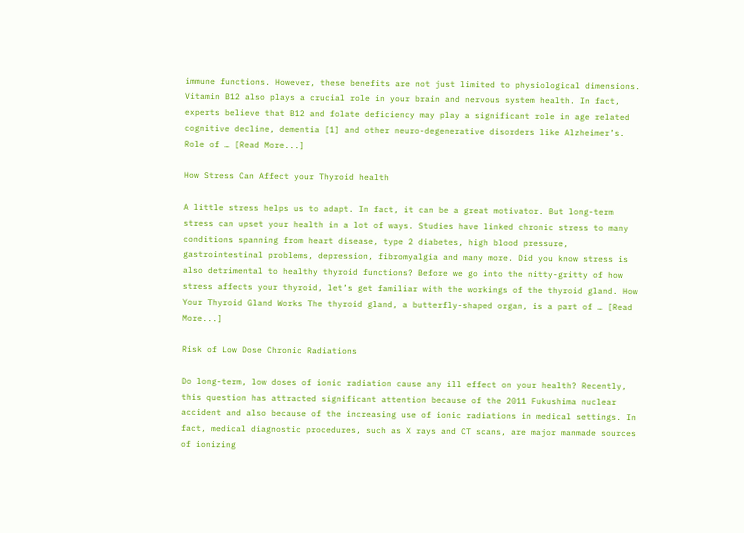immune functions. However, these benefits are not just limited to physiological dimensions. Vitamin B12 also plays a crucial role in your brain and nervous system health. In fact, experts believe that B12 and folate deficiency may play a significant role in age related cognitive decline, dementia [1] and other neuro-degenerative disorders like Alzheimer’s. Role of … [Read More...]

How Stress Can Affect your Thyroid health

A little stress helps us to adapt. In fact, it can be a great motivator. But long-term stress can upset your health in a lot of ways. Studies have linked chronic stress to many conditions spanning from heart disease, type 2 diabetes, high blood pressure, gastrointestinal problems, depression, fibromyalgia and many more. Did you know stress is also detrimental to healthy thyroid functions? Before we go into the nitty-gritty of how stress affects your thyroid, let’s get familiar with the workings of the thyroid gland. How Your Thyroid Gland Works The thyroid gland, a butterfly-shaped organ, is a part of … [Read More...]

Risk of Low Dose Chronic Radiations

Do long-term, low doses of ionic radiation cause any ill effect on your health? Recently, this question has attracted significant attention because of the 2011 Fukushima nuclear accident and also because of the increasing use of ionic radiations in medical settings. In fact, medical diagnostic procedures, such as X rays and CT scans, are major manmade sources of ionizing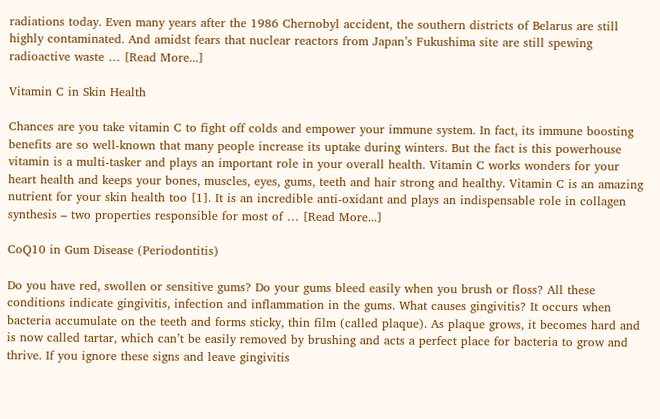radiations today. Even many years after the 1986 Chernobyl accident, the southern districts of Belarus are still highly contaminated. And amidst fears that nuclear reactors from Japan’s Fukushima site are still spewing radioactive waste … [Read More...]

Vitamin C in Skin Health

Chances are you take vitamin C to fight off colds and empower your immune system. In fact, its immune boosting benefits are so well-known that many people increase its uptake during winters. But the fact is this powerhouse vitamin is a multi-tasker and plays an important role in your overall health. Vitamin C works wonders for your heart health and keeps your bones, muscles, eyes, gums, teeth and hair strong and healthy. Vitamin C is an amazing nutrient for your skin health too [1]. It is an incredible anti-oxidant and plays an indispensable role in collagen synthesis – two properties responsible for most of … [Read More...]

CoQ10 in Gum Disease (Periodontitis)

Do you have red, swollen or sensitive gums? Do your gums bleed easily when you brush or floss? All these conditions indicate gingivitis, infection and inflammation in the gums. What causes gingivitis? It occurs when bacteria accumulate on the teeth and forms sticky, thin film (called plaque). As plaque grows, it becomes hard and is now called tartar, which can’t be easily removed by brushing and acts a perfect place for bacteria to grow and thrive. If you ignore these signs and leave gingivitis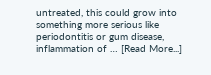untreated, this could grow into something more serious like periodontitis or gum disease, inflammation of … [Read More...]